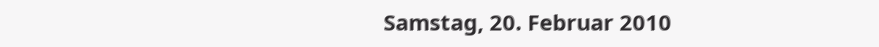Samstag, 20. Februar 2010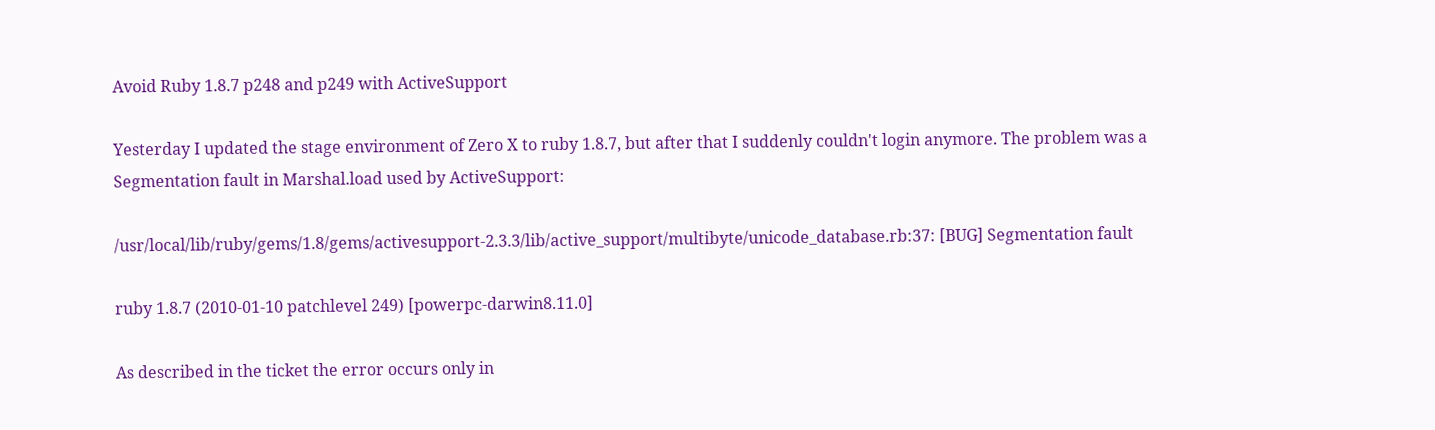Avoid Ruby 1.8.7 p248 and p249 with ActiveSupport

Yesterday I updated the stage environment of Zero X to ruby 1.8.7, but after that I suddenly couldn't login anymore. The problem was a Segmentation fault in Marshal.load used by ActiveSupport:

/usr/local/lib/ruby/gems/1.8/gems/activesupport-2.3.3/lib/active_support/multibyte/unicode_database.rb:37: [BUG] Segmentation fault

ruby 1.8.7 (2010-01-10 patchlevel 249) [powerpc-darwin8.11.0]

As described in the ticket the error occurs only in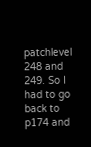patchlevel 248 and 249. So I had to go back to p174 and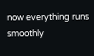now everything runs smoothly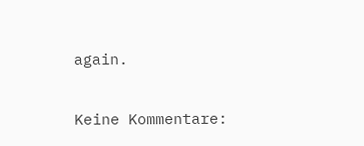again.

Keine Kommentare: